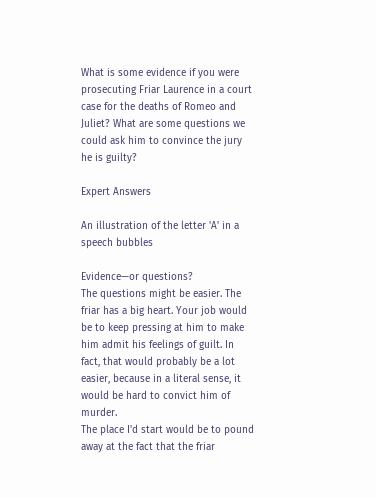What is some evidence if you were prosecuting Friar Laurence in a court case for the deaths of Romeo and Juliet? What are some questions we could ask him to convince the jury he is guilty?

Expert Answers

An illustration of the letter 'A' in a speech bubbles

Evidence—or questions?
The questions might be easier. The friar has a big heart. Your job would be to keep pressing at him to make him admit his feelings of guilt. In fact, that would probably be a lot easier, because in a literal sense, it would be hard to convict him of murder.
The place I'd start would be to pound away at the fact that the friar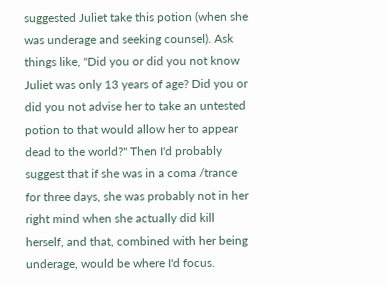suggested Juliet take this potion (when she was underage and seeking counsel). Ask things like, "Did you or did you not know Juliet was only 13 years of age? Did you or did you not advise her to take an untested potion to that would allow her to appear dead to the world?" Then I'd probably suggest that if she was in a coma /trance for three days, she was probably not in her right mind when she actually did kill herself, and that, combined with her being underage, would be where I'd focus.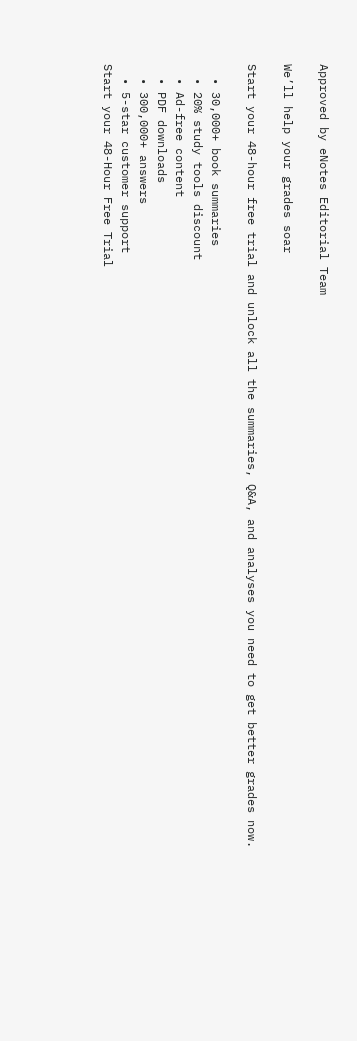Approved by eNotes Editorial Team

We’ll help your grades soar

Start your 48-hour free trial and unlock all the summaries, Q&A, and analyses you need to get better grades now.

  • 30,000+ book summaries
  • 20% study tools discount
  • Ad-free content
  • PDF downloads
  • 300,000+ answers
  • 5-star customer support
Start your 48-Hour Free Trial